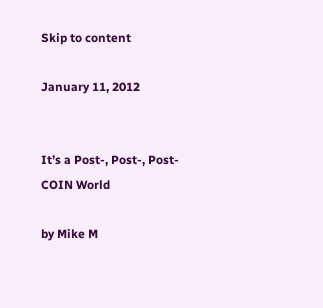Skip to content

January 11, 2012


It’s a Post-, Post-, Post-COIN World

by Mike M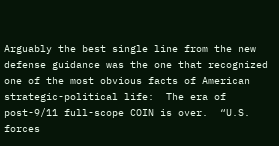Arguably the best single line from the new defense guidance was the one that recognized one of the most obvious facts of American strategic-political life:  The era of post-9/11 full-scope COIN is over.  “U.S. forces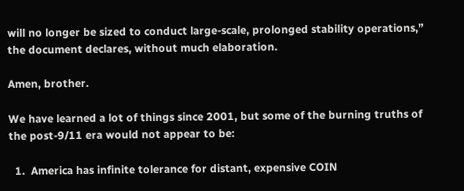will no longer be sized to conduct large-scale, prolonged stability operations,” the document declares, without much elaboration.

Amen, brother.

We have learned a lot of things since 2001, but some of the burning truths of the post-9/11 era would not appear to be:

  1.  America has infinite tolerance for distant, expensive COIN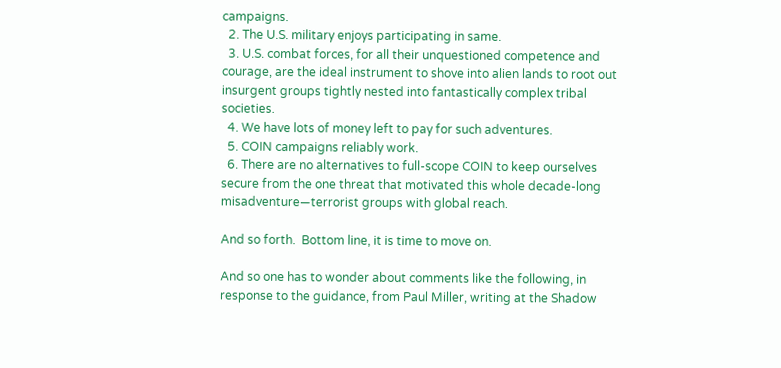campaigns.
  2. The U.S. military enjoys participating in same.
  3. U.S. combat forces, for all their unquestioned competence and courage, are the ideal instrument to shove into alien lands to root out insurgent groups tightly nested into fantastically complex tribal societies.
  4. We have lots of money left to pay for such adventures.
  5. COIN campaigns reliably work.
  6. There are no alternatives to full-scope COIN to keep ourselves secure from the one threat that motivated this whole decade-long misadventure—terrorist groups with global reach.

And so forth.  Bottom line, it is time to move on.

And so one has to wonder about comments like the following, in response to the guidance, from Paul Miller, writing at the Shadow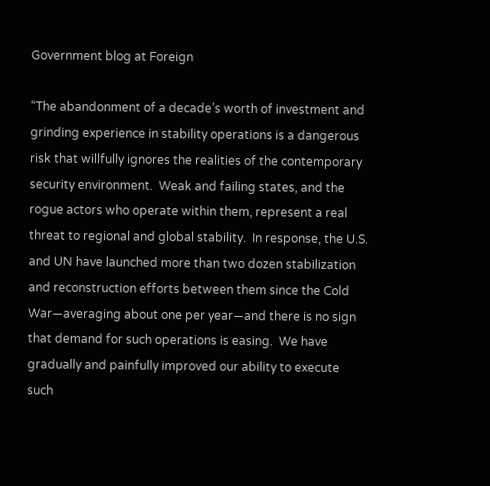Government blog at Foreign

“The abandonment of a decade’s worth of investment and grinding experience in stability operations is a dangerous risk that willfully ignores the realities of the contemporary security environment.  Weak and failing states, and the rogue actors who operate within them, represent a real threat to regional and global stability.  In response, the U.S. and UN have launched more than two dozen stabilization and reconstruction efforts between them since the Cold War—averaging about one per year—and there is no sign that demand for such operations is easing.  We have gradually and painfully improved our ability to execute such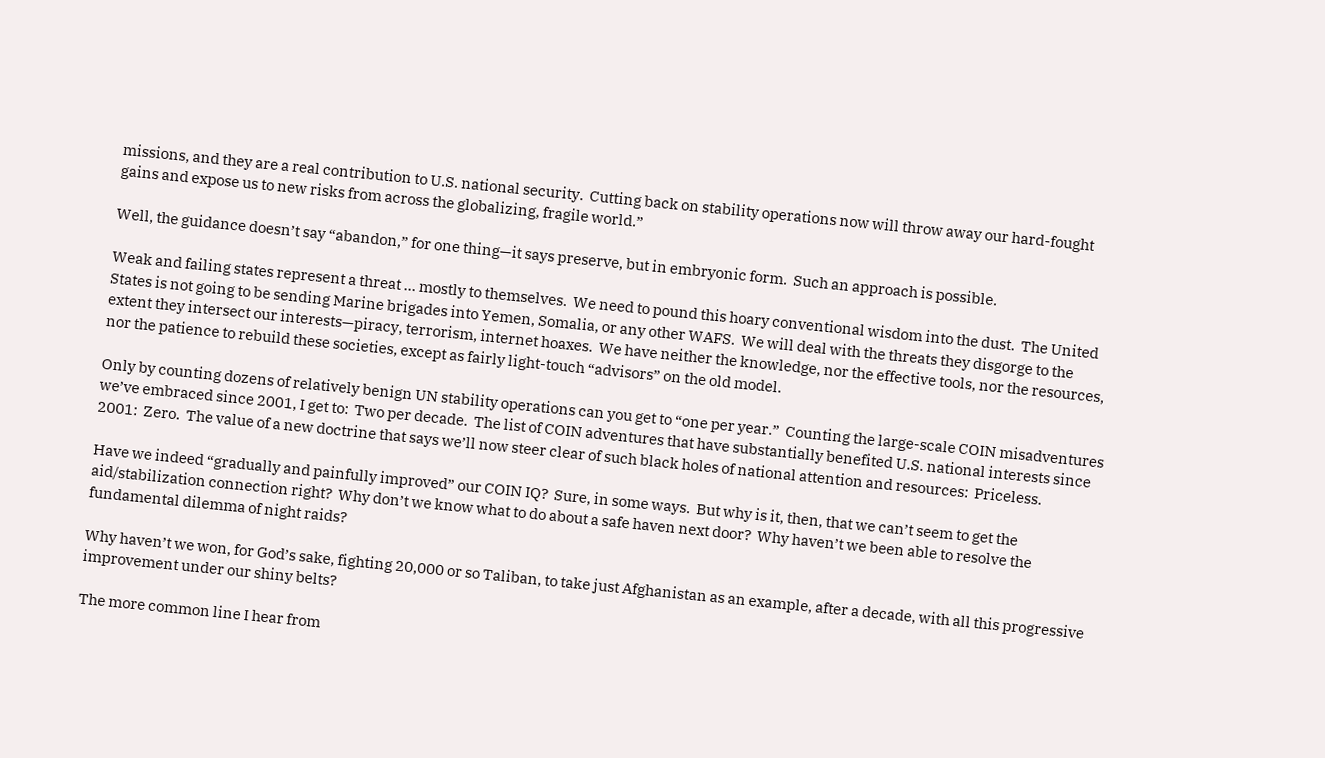missions, and they are a real contribution to U.S. national security.  Cutting back on stability operations now will throw away our hard-fought gains and expose us to new risks from across the globalizing, fragile world.”

Well, the guidance doesn’t say “abandon,” for one thing—it says preserve, but in embryonic form.  Such an approach is possible.

Weak and failing states represent a threat … mostly to themselves.  We need to pound this hoary conventional wisdom into the dust.  The United States is not going to be sending Marine brigades into Yemen, Somalia, or any other WAFS.  We will deal with the threats they disgorge to the extent they intersect our interests—piracy, terrorism, internet hoaxes.  We have neither the knowledge, nor the effective tools, nor the resources, nor the patience to rebuild these societies, except as fairly light-touch “advisors” on the old model.

Only by counting dozens of relatively benign UN stability operations can you get to “one per year.”  Counting the large-scale COIN misadventures we’ve embraced since 2001, I get to:  Two per decade.  The list of COIN adventures that have substantially benefited U.S. national interests since 2001:  Zero.  The value of a new doctrine that says we’ll now steer clear of such black holes of national attention and resources:  Priceless.

Have we indeed “gradually and painfully improved” our COIN IQ?  Sure, in some ways.  But why is it, then, that we can’t seem to get the aid/stabilization connection right?  Why don’t we know what to do about a safe haven next door?  Why haven’t we been able to resolve the fundamental dilemma of night raids?

Why haven’t we won, for God’s sake, fighting 20,000 or so Taliban, to take just Afghanistan as an example, after a decade, with all this progressive improvement under our shiny belts?

The more common line I hear from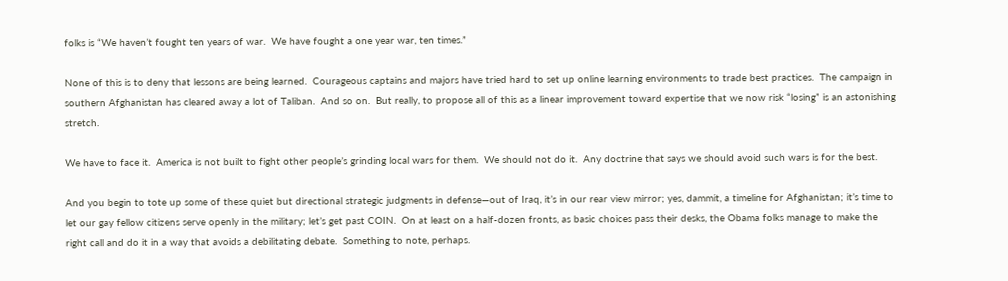folks is “We haven’t fought ten years of war.  We have fought a one year war, ten times.”

None of this is to deny that lessons are being learned.  Courageous captains and majors have tried hard to set up online learning environments to trade best practices.  The campaign in southern Afghanistan has cleared away a lot of Taliban.  And so on.  But really, to propose all of this as a linear improvement toward expertise that we now risk “losing” is an astonishing stretch.

We have to face it.  America is not built to fight other people’s grinding local wars for them.  We should not do it.  Any doctrine that says we should avoid such wars is for the best.

And you begin to tote up some of these quiet but directional strategic judgments in defense—out of Iraq, it’s in our rear view mirror; yes, dammit, a timeline for Afghanistan; it’s time to let our gay fellow citizens serve openly in the military; let’s get past COIN.  On at least on a half-dozen fronts, as basic choices pass their desks, the Obama folks manage to make the right call and do it in a way that avoids a debilitating debate.  Something to note, perhaps.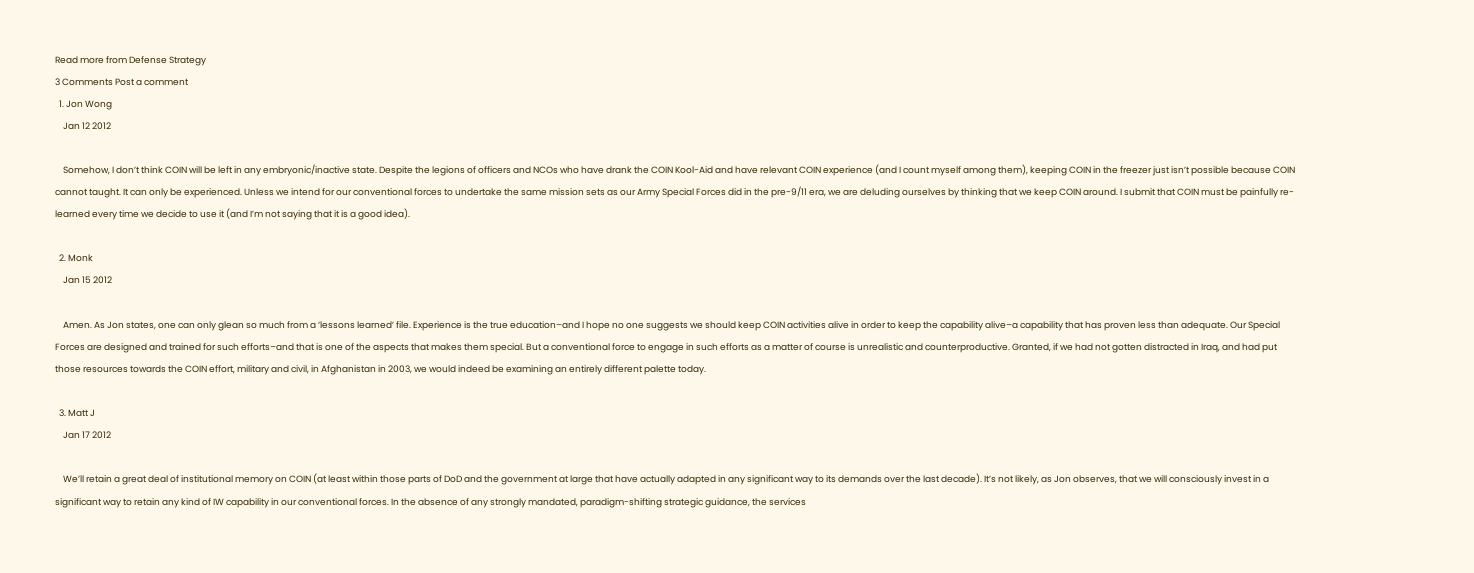Read more from Defense Strategy
3 Comments Post a comment
  1. Jon Wong
    Jan 12 2012

    Somehow, I don’t think COIN will be left in any embryonic/inactive state. Despite the legions of officers and NCOs who have drank the COIN Kool-Aid and have relevant COIN experience (and I count myself among them), keeping COIN in the freezer just isn’t possible because COIN cannot taught. It can only be experienced. Unless we intend for our conventional forces to undertake the same mission sets as our Army Special Forces did in the pre-9/11 era, we are deluding ourselves by thinking that we keep COIN around. I submit that COIN must be painfully re-learned every time we decide to use it (and I’m not saying that it is a good idea).

  2. Monk
    Jan 15 2012

    Amen. As Jon states, one can only glean so much from a ‘lessons learned’ file. Experience is the true education–and I hope no one suggests we should keep COIN activities alive in order to keep the capability alive–a capability that has proven less than adequate. Our Special Forces are designed and trained for such efforts–and that is one of the aspects that makes them special. But a conventional force to engage in such efforts as a matter of course is unrealistic and counterproductive. Granted, if we had not gotten distracted in Iraq, and had put those resources towards the COIN effort, military and civil, in Afghanistan in 2003, we would indeed be examining an entirely different palette today.

  3. Matt J
    Jan 17 2012

    We’ll retain a great deal of institutional memory on COIN (at least within those parts of DoD and the government at large that have actually adapted in any significant way to its demands over the last decade). It’s not likely, as Jon observes, that we will consciously invest in a significant way to retain any kind of IW capability in our conventional forces. In the absence of any strongly mandated, paradigm-shifting strategic guidance, the services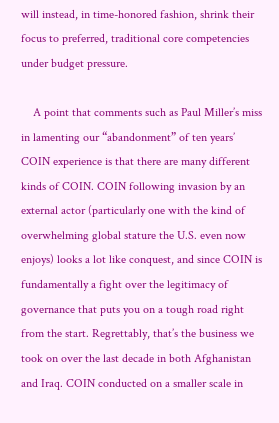will instead, in time-honored fashion, shrink their focus to preferred, traditional core competencies under budget pressure.

    A point that comments such as Paul Miller’s miss in lamenting our “abandonment” of ten years’ COIN experience is that there are many different kinds of COIN. COIN following invasion by an external actor (particularly one with the kind of overwhelming global stature the U.S. even now enjoys) looks a lot like conquest, and since COIN is fundamentally a fight over the legitimacy of governance that puts you on a tough road right from the start. Regrettably, that’s the business we took on over the last decade in both Afghanistan and Iraq. COIN conducted on a smaller scale in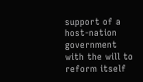support of a host-nation government with the will to reform itself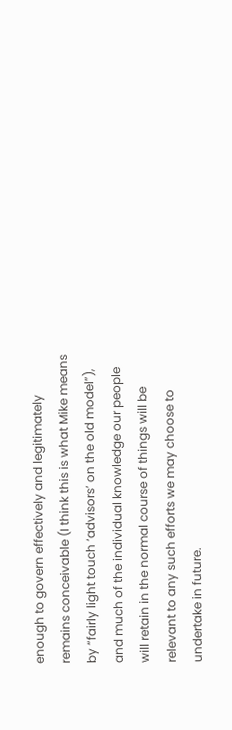enough to govern effectively and legitimately remains conceivable (I think this is what Mike means by “fairly light touch ‘advisors’ on the old model”), and much of the individual knowledge our people will retain in the normal course of things will be relevant to any such efforts we may choose to undertake in future.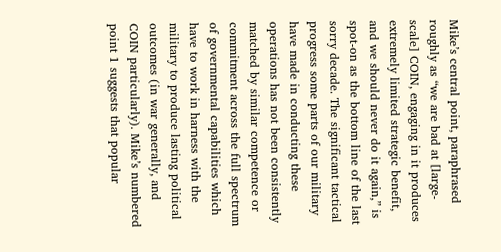Mike’s central point, paraphrased roughly as “we are bad at [large-scale] COIN, engaging in it produces extremely limited strategic benefit, and we should never do it again,” is spot-on as the bottom line of the last sorry decade. The significant tactical progress some parts of our military have made in conducting these operations has not been consistently matched by similar competence or commitment across the full spectrum of governmental capabilities which have to work in harness with the military to produce lasting political outcomes (in war generally, and COIN particularly). Mike’s numbered point 1 suggests that popular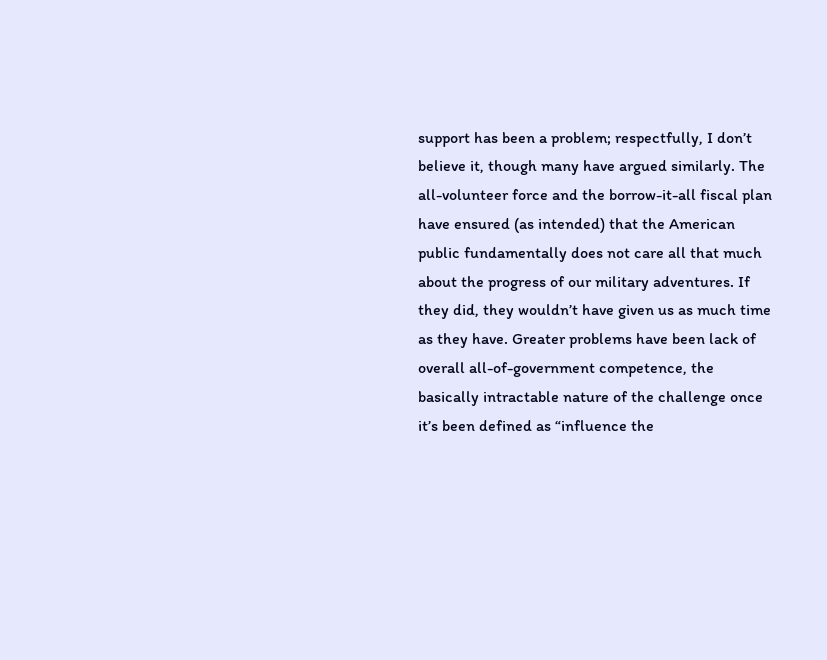support has been a problem; respectfully, I don’t believe it, though many have argued similarly. The all-volunteer force and the borrow-it-all fiscal plan have ensured (as intended) that the American public fundamentally does not care all that much about the progress of our military adventures. If they did, they wouldn’t have given us as much time as they have. Greater problems have been lack of overall all-of-government competence, the basically intractable nature of the challenge once it’s been defined as “influence the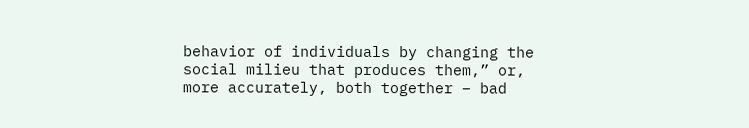behavior of individuals by changing the social milieu that produces them,” or, more accurately, both together – bad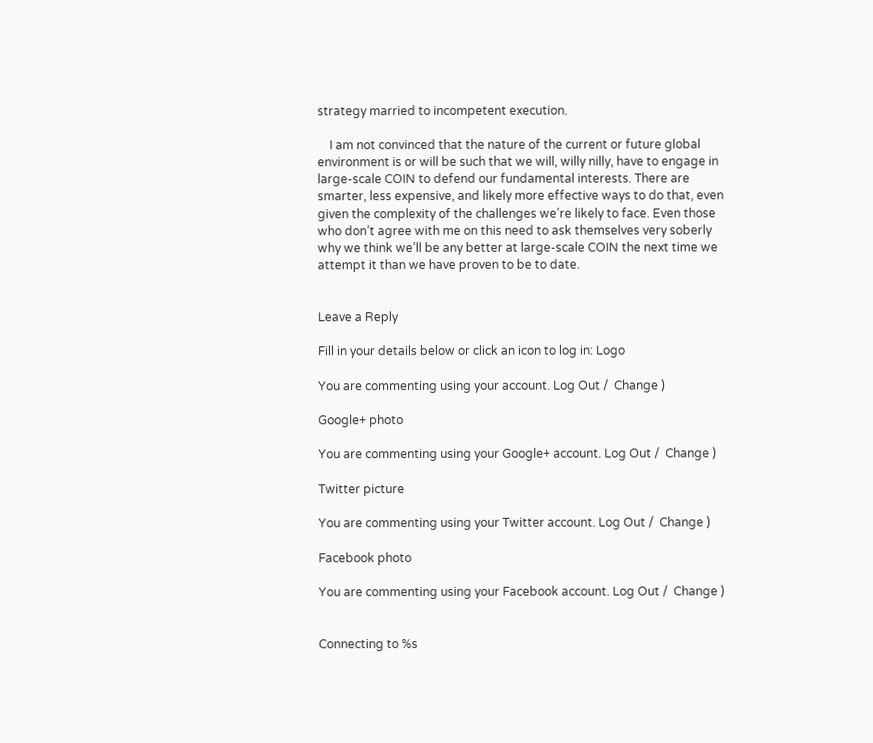strategy married to incompetent execution.

    I am not convinced that the nature of the current or future global environment is or will be such that we will, willy nilly, have to engage in large-scale COIN to defend our fundamental interests. There are smarter, less expensive, and likely more effective ways to do that, even given the complexity of the challenges we’re likely to face. Even those who don’t agree with me on this need to ask themselves very soberly why we think we’ll be any better at large-scale COIN the next time we attempt it than we have proven to be to date.


Leave a Reply

Fill in your details below or click an icon to log in: Logo

You are commenting using your account. Log Out /  Change )

Google+ photo

You are commenting using your Google+ account. Log Out /  Change )

Twitter picture

You are commenting using your Twitter account. Log Out /  Change )

Facebook photo

You are commenting using your Facebook account. Log Out /  Change )


Connecting to %s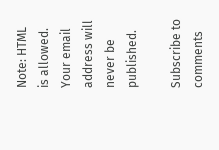Note: HTML is allowed. Your email address will never be published.

Subscribe to comments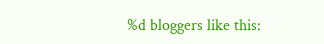%d bloggers like this: